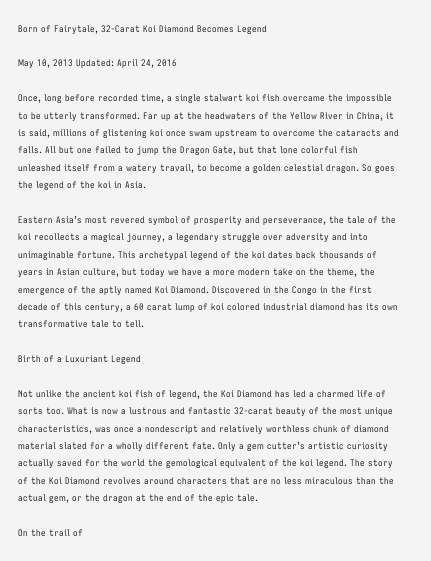Born of Fairytale, 32-Carat Koi Diamond Becomes Legend

May 10, 2013 Updated: April 24, 2016

Once, long before recorded time, a single stalwart koi fish overcame the impossible to be utterly transformed. Far up at the headwaters of the Yellow River in China, it is said, millions of glistening koi once swam upstream to overcome the cataracts and falls. All but one failed to jump the Dragon Gate, but that lone colorful fish unleashed itself from a watery travail, to become a golden celestial dragon. So goes the legend of the koi in Asia.

Eastern Asia’s most revered symbol of prosperity and perseverance, the tale of the koi recollects a magical journey, a legendary struggle over adversity and into unimaginable fortune. This archetypal legend of the koi dates back thousands of years in Asian culture, but today we have a more modern take on the theme, the emergence of the aptly named Koi Diamond. Discovered in the Congo in the first decade of this century, a 60 carat lump of koi colored industrial diamond has its own transformative tale to tell.

Birth of a Luxuriant Legend

Not unlike the ancient koi fish of legend, the Koi Diamond has led a charmed life of sorts too. What is now a lustrous and fantastic 32-carat beauty of the most unique characteristics, was once a nondescript and relatively worthless chunk of diamond material slated for a wholly different fate. Only a gem cutter’s artistic curiosity actually saved for the world the gemological equivalent of the koi legend. The story of the Koi Diamond revolves around characters that are no less miraculous than the actual gem, or the dragon at the end of the epic tale.

On the trail of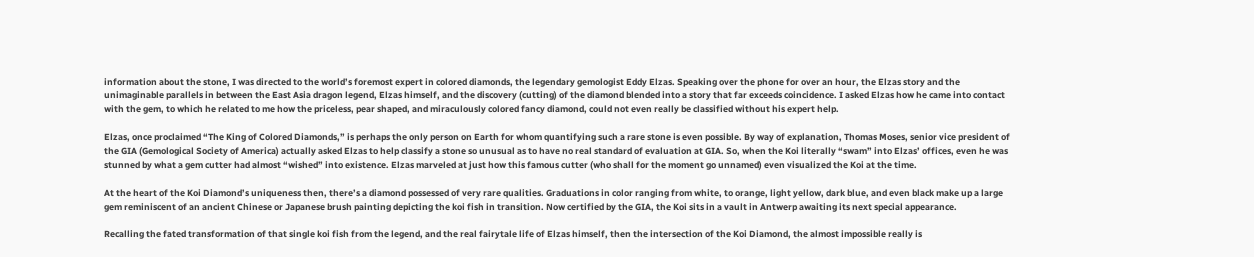information about the stone, I was directed to the world’s foremost expert in colored diamonds, the legendary gemologist Eddy Elzas. Speaking over the phone for over an hour, the Elzas story and the unimaginable parallels in between the East Asia dragon legend, Elzas himself, and the discovery (cutting) of the diamond blended into a story that far exceeds coincidence. I asked Elzas how he came into contact with the gem, to which he related to me how the priceless, pear shaped, and miraculously colored fancy diamond, could not even really be classified without his expert help.

Elzas, once proclaimed “The King of Colored Diamonds,” is perhaps the only person on Earth for whom quantifying such a rare stone is even possible. By way of explanation, Thomas Moses, senior vice president of the GIA (Gemological Society of America) actually asked Elzas to help classify a stone so unusual as to have no real standard of evaluation at GIA. So, when the Koi literally “swam” into Elzas’ offices, even he was stunned by what a gem cutter had almost “wished” into existence. Elzas marveled at just how this famous cutter (who shall for the moment go unnamed) even visualized the Koi at the time.

At the heart of the Koi Diamond’s uniqueness then, there’s a diamond possessed of very rare qualities. Graduations in color ranging from white, to orange, light yellow, dark blue, and even black make up a large gem reminiscent of an ancient Chinese or Japanese brush painting depicting the koi fish in transition. Now certified by the GIA, the Koi sits in a vault in Antwerp awaiting its next special appearance.

Recalling the fated transformation of that single koi fish from the legend, and the real fairytale life of Elzas himself, then the intersection of the Koi Diamond, the almost impossible really is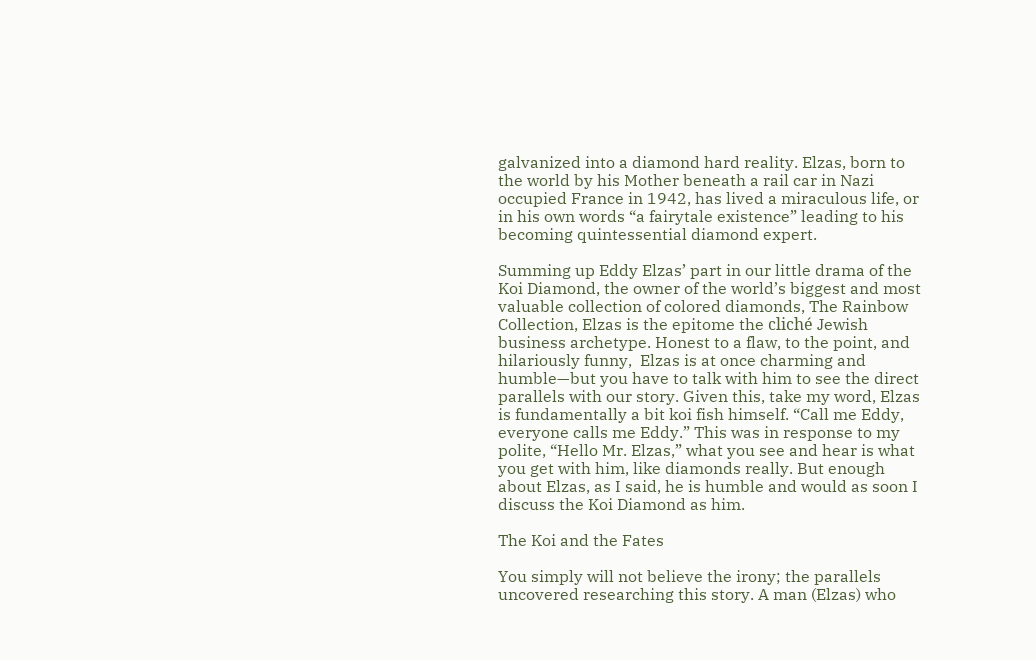galvanized into a diamond hard reality. Elzas, born to the world by his Mother beneath a rail car in Nazi occupied France in 1942, has lived a miraculous life, or in his own words “a fairytale existence” leading to his becoming quintessential diamond expert.

Summing up Eddy Elzas’ part in our little drama of the Koi Diamond, the owner of the world’s biggest and most valuable collection of colored diamonds, The Rainbow Collection, Elzas is the epitome the cliché Jewish business archetype. Honest to a flaw, to the point, and hilariously funny,  Elzas is at once charming and humble—but you have to talk with him to see the direct parallels with our story. Given this, take my word, Elzas is fundamentally a bit koi fish himself. “Call me Eddy, everyone calls me Eddy.” This was in response to my polite, “Hello Mr. Elzas,” what you see and hear is what you get with him, like diamonds really. But enough about Elzas, as I said, he is humble and would as soon I discuss the Koi Diamond as him.

The Koi and the Fates

You simply will not believe the irony; the parallels uncovered researching this story. A man (Elzas) who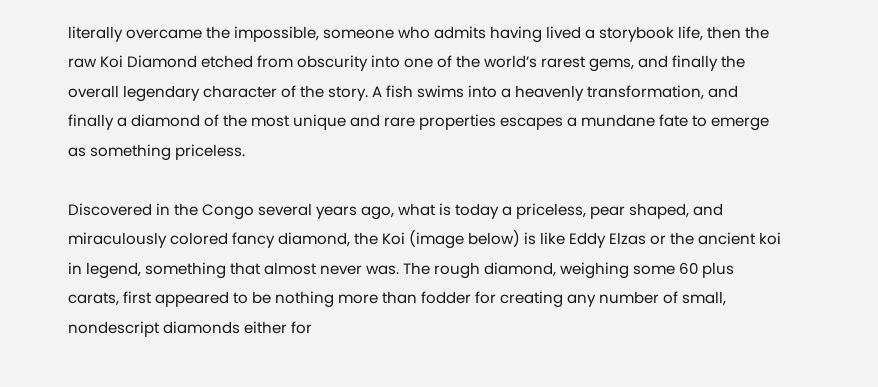literally overcame the impossible, someone who admits having lived a storybook life, then the raw Koi Diamond etched from obscurity into one of the world’s rarest gems, and finally the overall legendary character of the story. A fish swims into a heavenly transformation, and finally a diamond of the most unique and rare properties escapes a mundane fate to emerge as something priceless.

Discovered in the Congo several years ago, what is today a priceless, pear shaped, and miraculously colored fancy diamond, the Koi (image below) is like Eddy Elzas or the ancient koi in legend, something that almost never was. The rough diamond, weighing some 60 plus carats, first appeared to be nothing more than fodder for creating any number of small, nondescript diamonds either for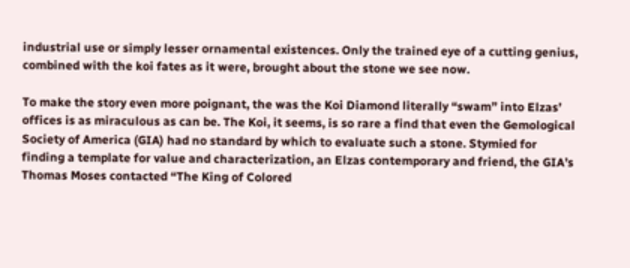industrial use or simply lesser ornamental existences. Only the trained eye of a cutting genius, combined with the koi fates as it were, brought about the stone we see now.

To make the story even more poignant, the was the Koi Diamond literally “swam” into Elzas’ offices is as miraculous as can be. The Koi, it seems, is so rare a find that even the Gemological Society of America (GIA) had no standard by which to evaluate such a stone. Stymied for finding a template for value and characterization, an Elzas contemporary and friend, the GIA’s Thomas Moses contacted “The King of Colored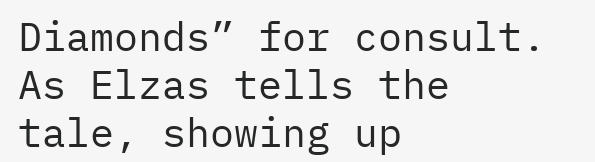Diamonds” for consult. As Elzas tells the tale, showing up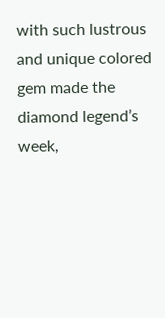with such lustrous and unique colored gem made the diamond legend’s week,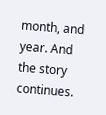month, and year. And the story continues.